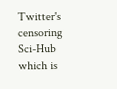Twitter's censoring Sci-Hub which is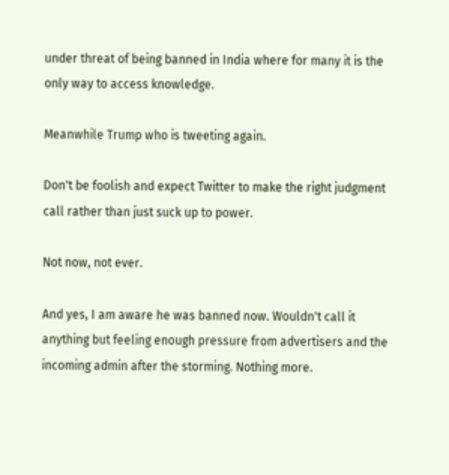under threat of being banned in India where for many it is the only way to access knowledge.

Meanwhile Trump who is tweeting again.

Don't be foolish and expect Twitter to make the right judgment call rather than just suck up to power.

Not now, not ever.

And yes, I am aware he was banned now. Wouldn't call it anything but feeling enough pressure from advertisers and the incoming admin after the storming. Nothing more.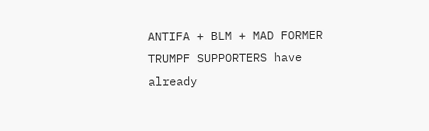ANTIFA + BLM + MAD FORMER TRUMPF SUPPORTERS have already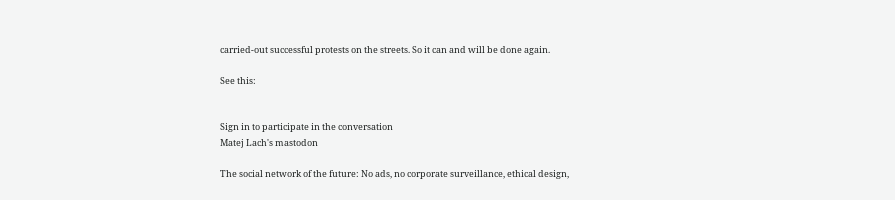carried-out successful protests on the streets. So it can and will be done again.

See this:


Sign in to participate in the conversation
Matej Lach's mastodon

The social network of the future: No ads, no corporate surveillance, ethical design,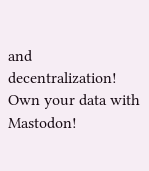and decentralization! Own your data with Mastodon!